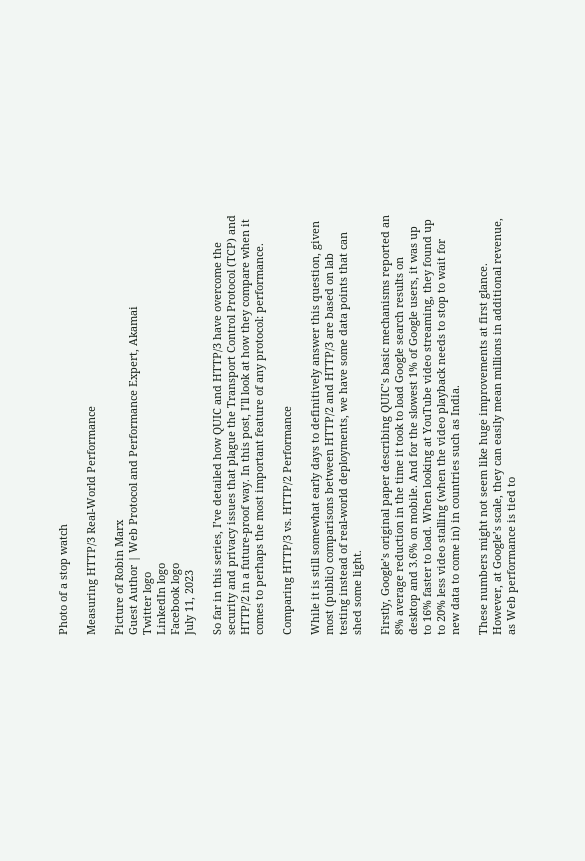Photo of a stop watch

Measuring HTTP/3 Real-World Performance

Picture of Robin Marx
Guest Author | Web Protocol and Performance Expert, Akamai
Twitter logo
LinkedIn logo
Facebook logo
July 11, 2023

So far in this series, I’ve detailed how QUIC and HTTP/3 have overcome the security and privacy issues that plague the Transport Control Protocol (TCP) and HTTP/2 in a future-proof way. In this post, I’ll look at how they compare when it comes to perhaps the most important feature of any protocol: performance.

Comparing HTTP/3 vs. HTTP/2 Performance

While it is still somewhat early days to definitively answer this question, given most (public) comparisons between HTTP/2 and HTTP/3 are based on lab testing instead of real-world deployments, we have some data points that can shed some light.

Firstly, Google’s original paper describing QUIC’s basic mechanisms reported an 8% average reduction in the time it took to load Google search results on desktop and 3.6% on mobile. And for the slowest 1% of Google users, it was up to 16% faster to load. When looking at YouTube video streaming, they found up to 20% less video stalling (when the video playback needs to stop to wait for new data to come in) in countries such as India.

These numbers might not seem like huge improvements at first glance. However, at Google’s scale, they can easily mean millions in additional revenue, as Web performance is tied to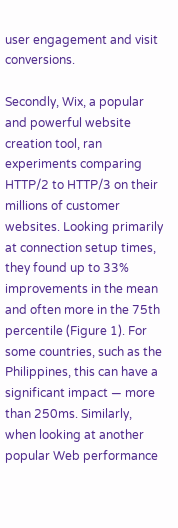user engagement and visit conversions.

Secondly, Wix, a popular and powerful website creation tool, ran experiments comparing HTTP/2 to HTTP/3 on their millions of customer websites. Looking primarily at connection setup times, they found up to 33% improvements in the mean and often more in the 75th percentile (Figure 1). For some countries, such as the Philippines, this can have a significant impact — more than 250ms. Similarly, when looking at another popular Web performance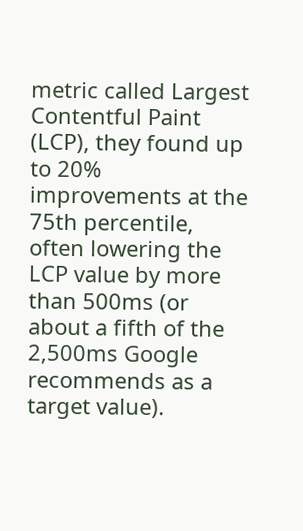metric called Largest Contentful Paint (LCP), they found up to 20% improvements at the 75th percentile, often lowering the LCP value by more than 500ms (or about a fifth of the 2,500ms Google recommends as a target value).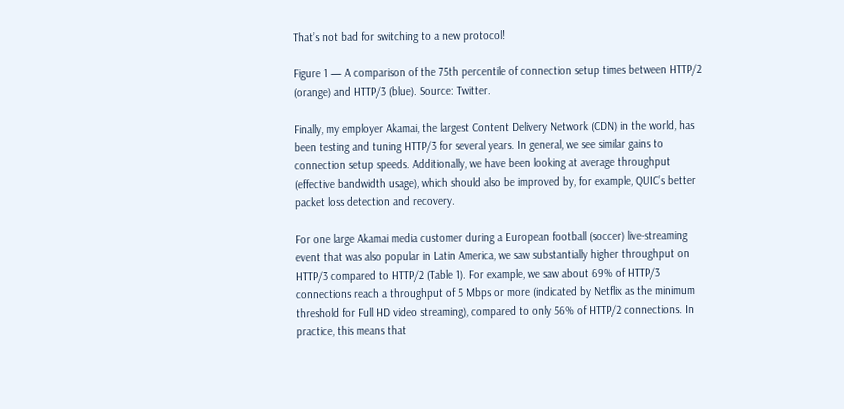That’s not bad for switching to a new protocol!

Figure 1 — A comparison of the 75th percentile of connection setup times between HTTP/2 (orange) and HTTP/3 (blue). Source: Twitter.

Finally, my employer Akamai, the largest Content Delivery Network (CDN) in the world, has been testing and tuning HTTP/3 for several years. In general, we see similar gains to connection setup speeds. Additionally, we have been looking at average throughput (effective bandwidth usage), which should also be improved by, for example, QUIC’s better packet loss detection and recovery.

For one large Akamai media customer during a European football (soccer) live-streaming event that was also popular in Latin America, we saw substantially higher throughput on HTTP/3 compared to HTTP/2 (Table 1). For example, we saw about 69% of HTTP/3 connections reach a throughput of 5 Mbps or more (indicated by Netflix as the minimum threshold for Full HD video streaming), compared to only 56% of HTTP/2 connections. In practice, this means that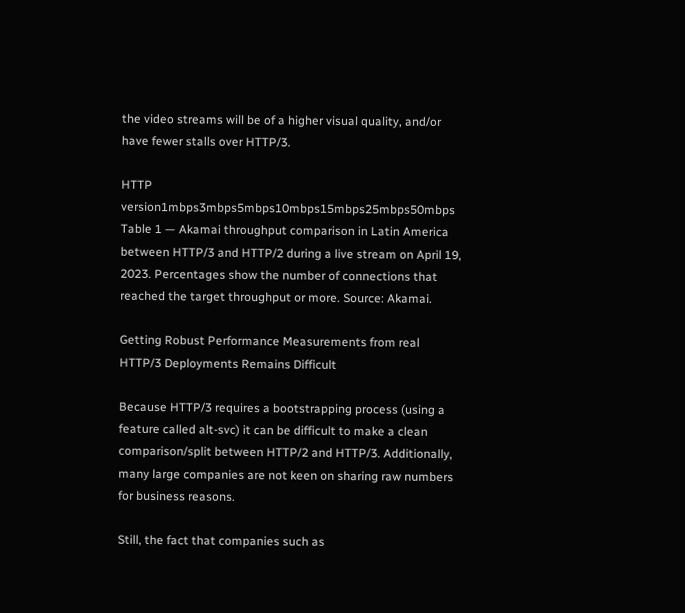the video streams will be of a higher visual quality, and/or have fewer stalls over HTTP/3.

HTTP version1mbps3mbps5mbps10mbps15mbps25mbps50mbps
Table 1 — Akamai throughput comparison in Latin America between HTTP/3 and HTTP/2 during a live stream on April 19, 2023. Percentages show the number of connections that reached the target throughput or more. Source: Akamai.

Getting Robust Performance Measurements from real HTTP/3 Deployments Remains Difficult

Because HTTP/3 requires a bootstrapping process (using a feature called alt-svc) it can be difficult to make a clean comparison/split between HTTP/2 and HTTP/3. Additionally, many large companies are not keen on sharing raw numbers for business reasons.

Still, the fact that companies such as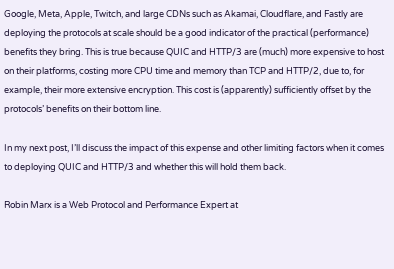Google, Meta, Apple, Twitch, and large CDNs such as Akamai, Cloudflare, and Fastly are deploying the protocols at scale should be a good indicator of the practical (performance) benefits they bring. This is true because QUIC and HTTP/3 are (much) more expensive to host on their platforms, costing more CPU time and memory than TCP and HTTP/2, due to, for example, their more extensive encryption. This cost is (apparently) sufficiently offset by the protocols’ benefits on their bottom line.

In my next post, I’ll discuss the impact of this expense and other limiting factors when it comes to deploying QUIC and HTTP/3 and whether this will hold them back.

Robin Marx is a Web Protocol and Performance Expert at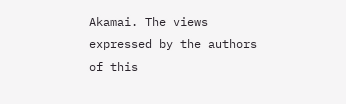Akamai. The views expressed by the authors of this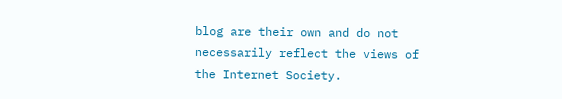blog are their own and do not necessarily reflect the views of the Internet Society.